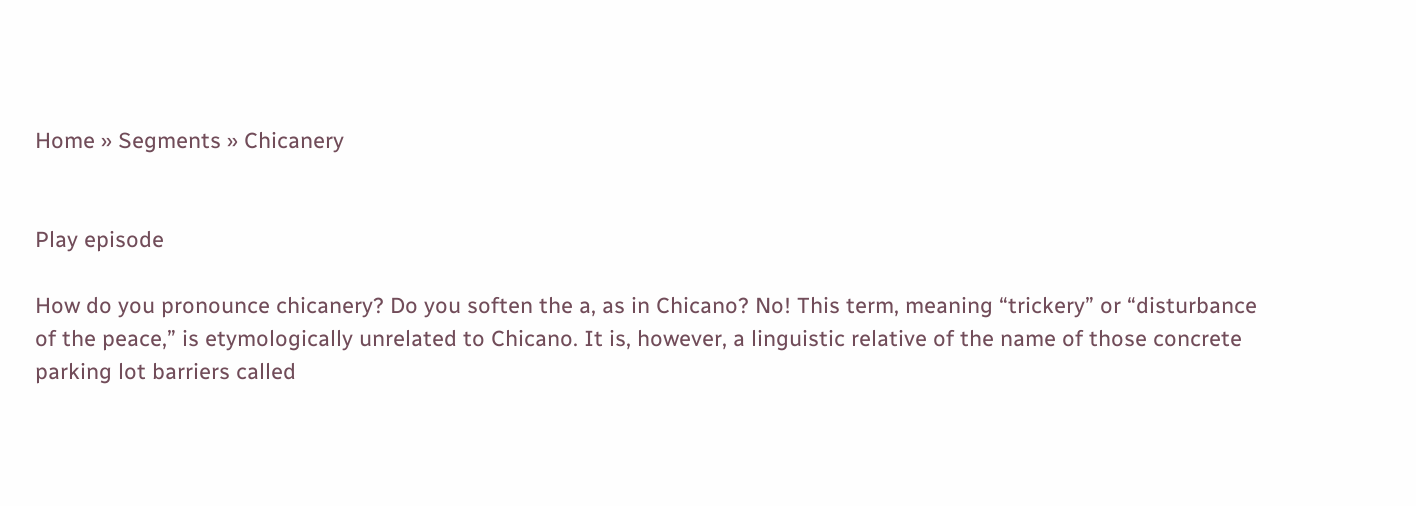Home » Segments » Chicanery


Play episode

How do you pronounce chicanery? Do you soften the a, as in Chicano? No! This term, meaning “trickery” or “disturbance of the peace,” is etymologically unrelated to Chicano. It is, however, a linguistic relative of the name of those concrete parking lot barriers called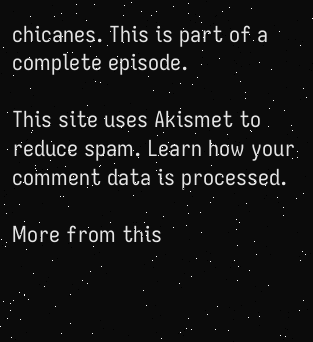chicanes. This is part of a complete episode.

This site uses Akismet to reduce spam. Learn how your comment data is processed.

More from this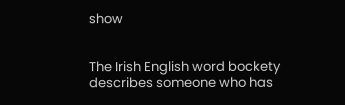show


The Irish English word bockety describes someone who has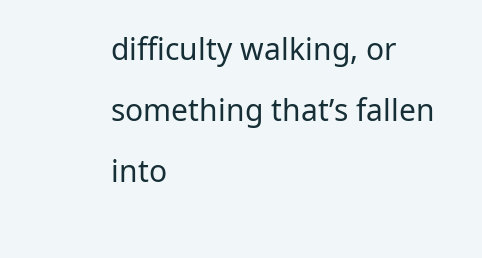difficulty walking, or something that’s fallen into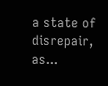a state of disrepair, as...